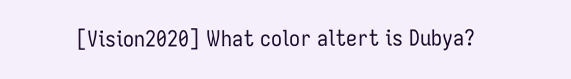[Vision2020] What color altert is Dubya?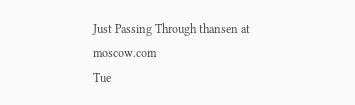Just Passing Through thansen at moscow.com
Tue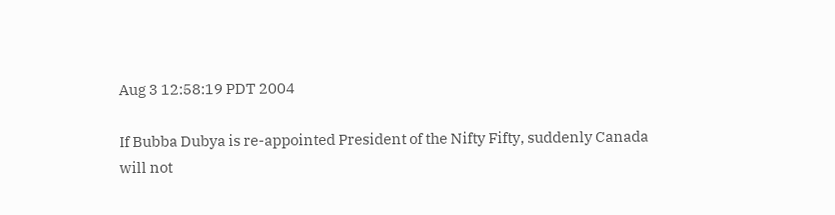Aug 3 12:58:19 PDT 2004

If Bubba Dubya is re-appointed President of the Nifty Fifty, suddenly Canada
will not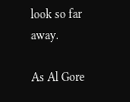look so far away.

As Al Gore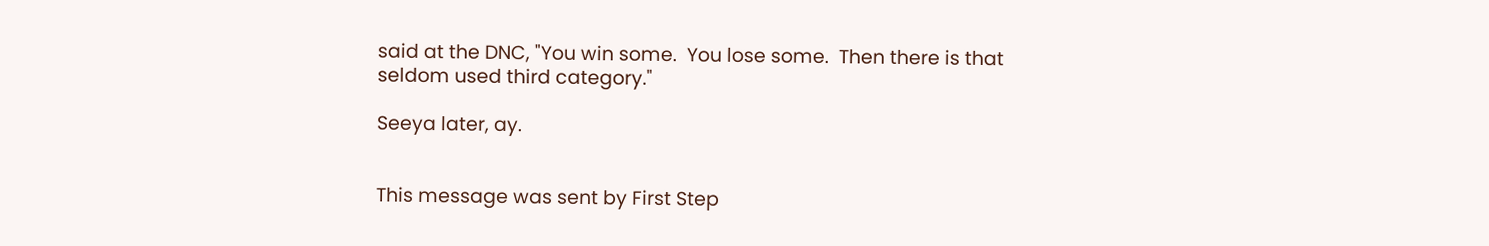said at the DNC, "You win some.  You lose some.  Then there is that
seldom used third category."

Seeya later, ay.


This message was sent by First Step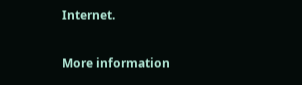Internet.

More information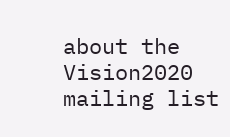about the Vision2020 mailing list